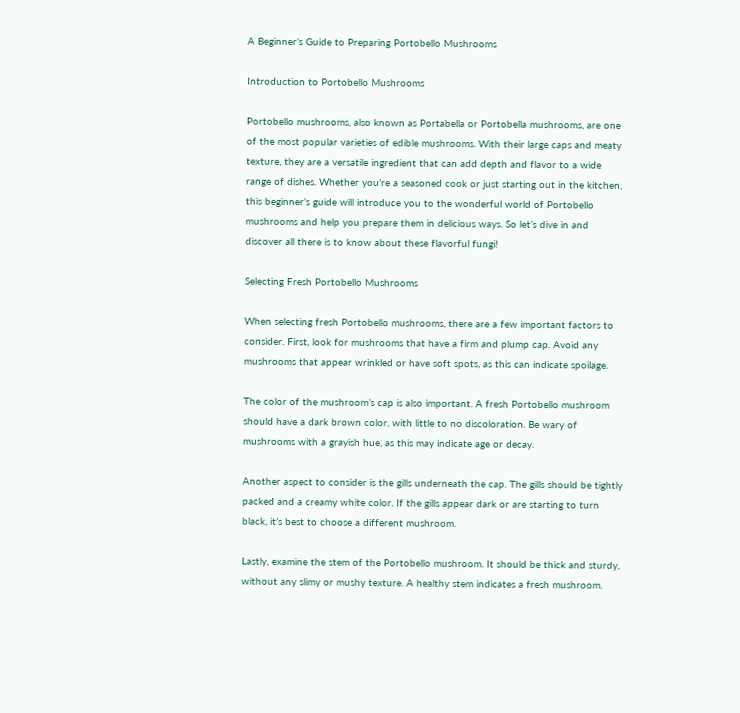A Beginner’s Guide to Preparing Portobello Mushrooms

Introduction to Portobello Mushrooms

Portobello mushrooms, also known as Portabella or Portobella mushrooms, are one of the most popular varieties of edible mushrooms. With their large caps and meaty texture, they are a versatile ingredient that can add depth and flavor to a wide range of dishes. Whether you’re a seasoned cook or just starting out in the kitchen, this beginner’s guide will introduce you to the wonderful world of Portobello mushrooms and help you prepare them in delicious ways. So let’s dive in and discover all there is to know about these flavorful fungi!

Selecting Fresh Portobello Mushrooms

When selecting fresh Portobello mushrooms, there are a few important factors to consider. First, look for mushrooms that have a firm and plump cap. Avoid any mushrooms that appear wrinkled or have soft spots, as this can indicate spoilage.

The color of the mushroom’s cap is also important. A fresh Portobello mushroom should have a dark brown color, with little to no discoloration. Be wary of mushrooms with a grayish hue, as this may indicate age or decay.

Another aspect to consider is the gills underneath the cap. The gills should be tightly packed and a creamy white color. If the gills appear dark or are starting to turn black, it’s best to choose a different mushroom.

Lastly, examine the stem of the Portobello mushroom. It should be thick and sturdy, without any slimy or mushy texture. A healthy stem indicates a fresh mushroom.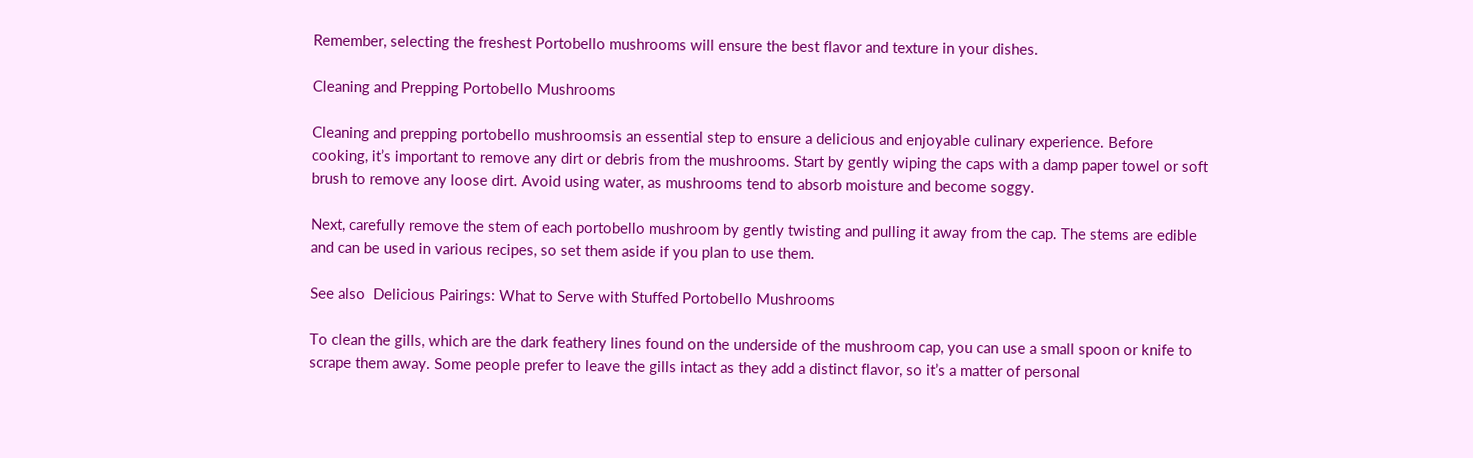Remember, selecting the freshest Portobello mushrooms will ensure the best flavor and texture in your dishes.

Cleaning and Prepping Portobello Mushrooms

Cleaning and prepping portobello mushroomsis an essential step to ensure a delicious and enjoyable culinary experience. Before cooking, it’s important to remove any dirt or debris from the mushrooms. Start by gently wiping the caps with a damp paper towel or soft brush to remove any loose dirt. Avoid using water, as mushrooms tend to absorb moisture and become soggy.

Next, carefully remove the stem of each portobello mushroom by gently twisting and pulling it away from the cap. The stems are edible and can be used in various recipes, so set them aside if you plan to use them.

See also  Delicious Pairings: What to Serve with Stuffed Portobello Mushrooms

To clean the gills, which are the dark feathery lines found on the underside of the mushroom cap, you can use a small spoon or knife to scrape them away. Some people prefer to leave the gills intact as they add a distinct flavor, so it’s a matter of personal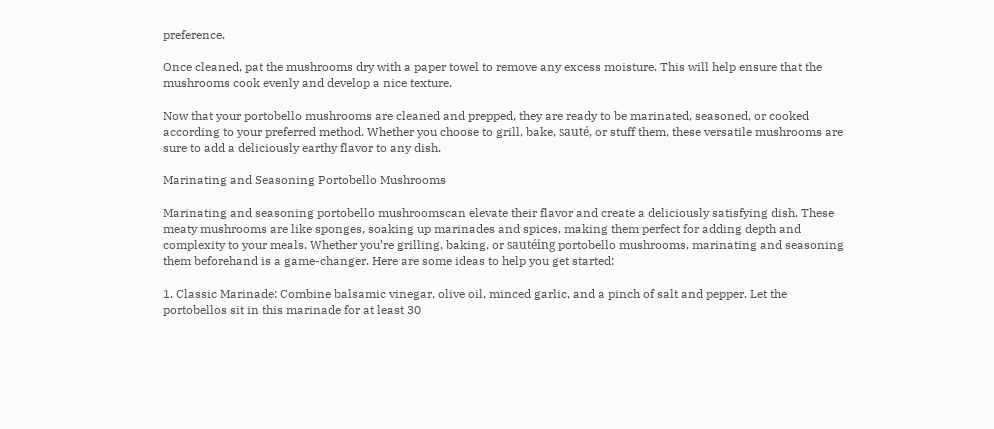preference.

Once cleaned, pat the mushrooms dry with a paper towel to remove any excess moisture. This will help ensure that the mushrooms cook evenly and develop a nice texture.

Now that your portobello mushrooms are cleaned and prepped, they are ready to be marinated, seasoned, or cooked according to your preferred method. Whether you choose to grill, bake, sauté, or stuff them, these versatile mushrooms are sure to add a deliciously earthy flavor to any dish.

Marinating and Seasoning Portobello Mushrooms

Marinating and seasoning portobello mushroomscan elevate their flavor and create a deliciously satisfying dish. These meaty mushrooms are like sponges, soaking up marinades and spices, making them perfect for adding depth and complexity to your meals. Whether you’re grilling, baking, or sautéing portobello mushrooms, marinating and seasoning them beforehand is a game-changer. Here are some ideas to help you get started:

1. Classic Marinade: Combine balsamic vinegar, olive oil, minced garlic, and a pinch of salt and pepper. Let the portobellos sit in this marinade for at least 30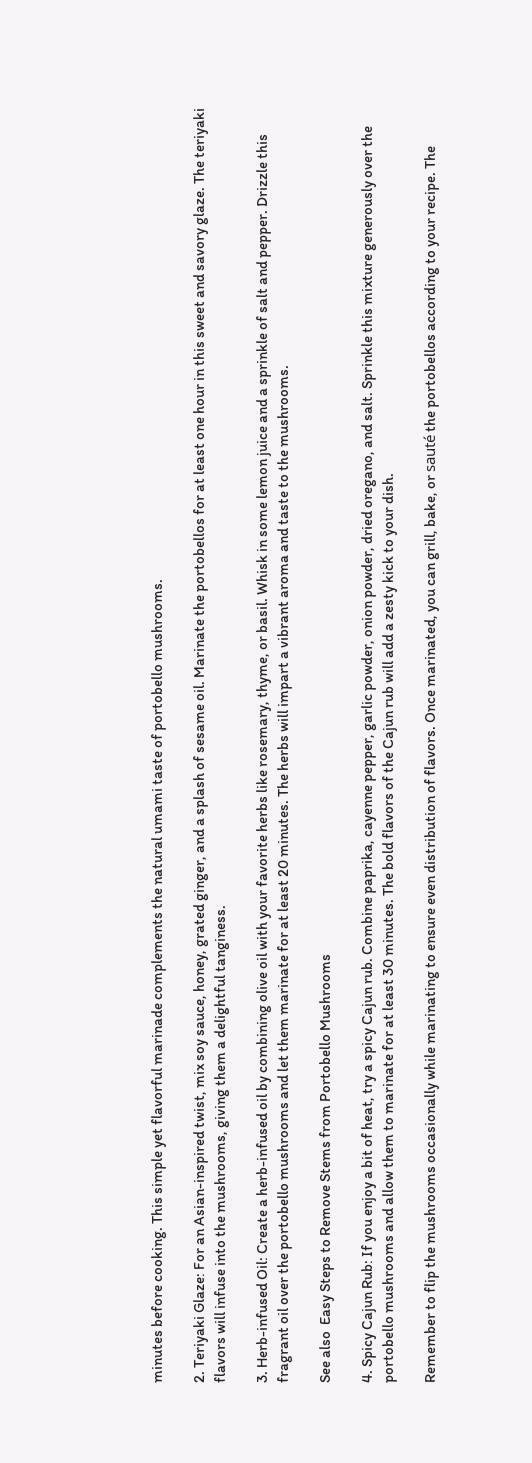minutes before cooking. This simple yet flavorful marinade complements the natural umami taste of portobello mushrooms.

2. Teriyaki Glaze: For an Asian-inspired twist, mix soy sauce, honey, grated ginger, and a splash of sesame oil. Marinate the portobellos for at least one hour in this sweet and savory glaze. The teriyaki flavors will infuse into the mushrooms, giving them a delightful tanginess.

3. Herb-infused Oil: Create a herb-infused oil by combining olive oil with your favorite herbs like rosemary, thyme, or basil. Whisk in some lemon juice and a sprinkle of salt and pepper. Drizzle this fragrant oil over the portobello mushrooms and let them marinate for at least 20 minutes. The herbs will impart a vibrant aroma and taste to the mushrooms.

See also  Easy Steps to Remove Stems from Portobello Mushrooms

4. Spicy Cajun Rub: If you enjoy a bit of heat, try a spicy Cajun rub. Combine paprika, cayenne pepper, garlic powder, onion powder, dried oregano, and salt. Sprinkle this mixture generously over the portobello mushrooms and allow them to marinate for at least 30 minutes. The bold flavors of the Cajun rub will add a zesty kick to your dish.

Remember to flip the mushrooms occasionally while marinating to ensure even distribution of flavors. Once marinated, you can grill, bake, or sauté the portobellos according to your recipe. The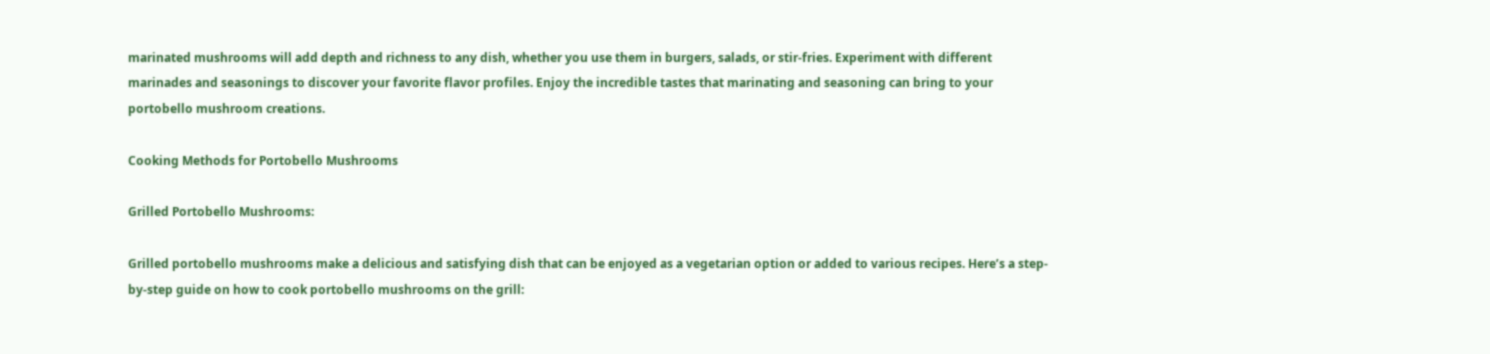marinated mushrooms will add depth and richness to any dish, whether you use them in burgers, salads, or stir-fries. Experiment with different marinades and seasonings to discover your favorite flavor profiles. Enjoy the incredible tastes that marinating and seasoning can bring to your portobello mushroom creations.

Cooking Methods for Portobello Mushrooms

Grilled Portobello Mushrooms:

Grilled portobello mushrooms make a delicious and satisfying dish that can be enjoyed as a vegetarian option or added to various recipes. Here’s a step-by-step guide on how to cook portobello mushrooms on the grill: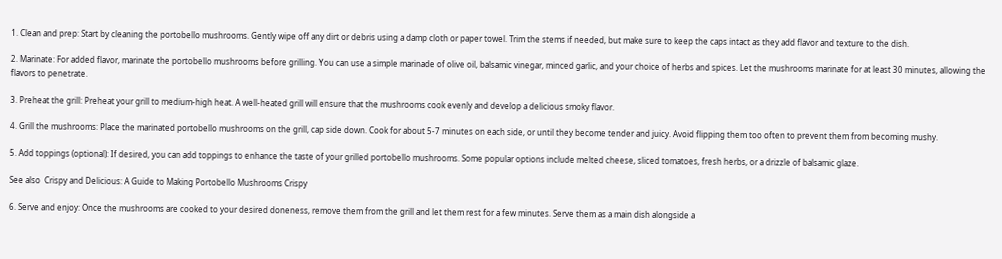1. Clean and prep: Start by cleaning the portobello mushrooms. Gently wipe off any dirt or debris using a damp cloth or paper towel. Trim the stems if needed, but make sure to keep the caps intact as they add flavor and texture to the dish.

2. Marinate: For added flavor, marinate the portobello mushrooms before grilling. You can use a simple marinade of olive oil, balsamic vinegar, minced garlic, and your choice of herbs and spices. Let the mushrooms marinate for at least 30 minutes, allowing the flavors to penetrate.

3. Preheat the grill: Preheat your grill to medium-high heat. A well-heated grill will ensure that the mushrooms cook evenly and develop a delicious smoky flavor.

4. Grill the mushrooms: Place the marinated portobello mushrooms on the grill, cap side down. Cook for about 5-7 minutes on each side, or until they become tender and juicy. Avoid flipping them too often to prevent them from becoming mushy.

5. Add toppings (optional): If desired, you can add toppings to enhance the taste of your grilled portobello mushrooms. Some popular options include melted cheese, sliced tomatoes, fresh herbs, or a drizzle of balsamic glaze.

See also  Crispy and Delicious: A Guide to Making Portobello Mushrooms Crispy

6. Serve and enjoy: Once the mushrooms are cooked to your desired doneness, remove them from the grill and let them rest for a few minutes. Serve them as a main dish alongside a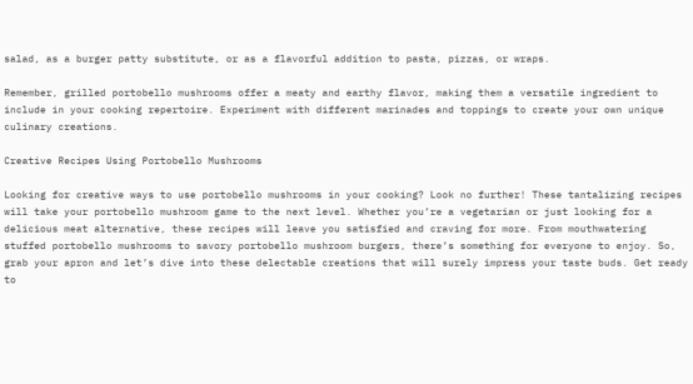salad, as a burger patty substitute, or as a flavorful addition to pasta, pizzas, or wraps.

Remember, grilled portobello mushrooms offer a meaty and earthy flavor, making them a versatile ingredient to include in your cooking repertoire. Experiment with different marinades and toppings to create your own unique culinary creations.

Creative Recipes Using Portobello Mushrooms

Looking for creative ways to use portobello mushrooms in your cooking? Look no further! These tantalizing recipes will take your portobello mushroom game to the next level. Whether you’re a vegetarian or just looking for a delicious meat alternative, these recipes will leave you satisfied and craving for more. From mouthwatering stuffed portobello mushrooms to savory portobello mushroom burgers, there’s something for everyone to enjoy. So, grab your apron and let’s dive into these delectable creations that will surely impress your taste buds. Get ready to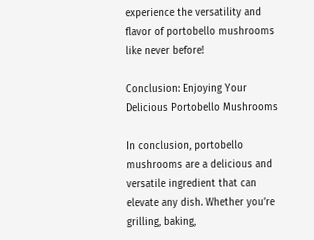experience the versatility and flavor of portobello mushrooms like never before!

Conclusion: Enjoying Your Delicious Portobello Mushrooms

In conclusion, portobello mushrooms are a delicious and versatile ingredient that can elevate any dish. Whether you’re grilling, baking,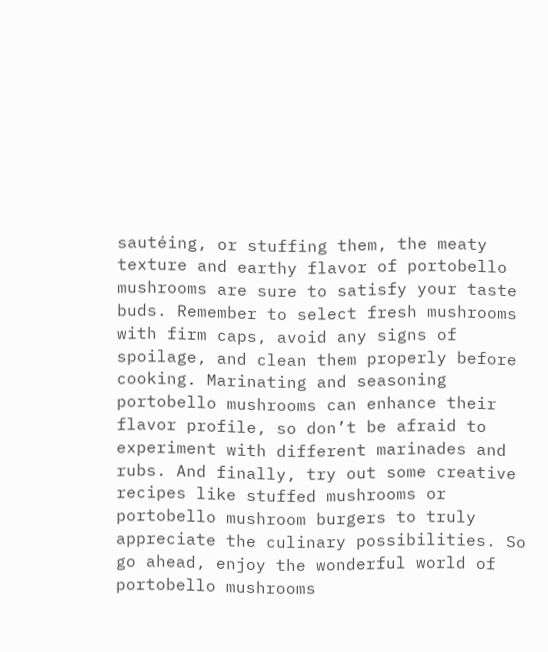sautéing, or stuffing them, the meaty texture and earthy flavor of portobello mushrooms are sure to satisfy your taste buds. Remember to select fresh mushrooms with firm caps, avoid any signs of spoilage, and clean them properly before cooking. Marinating and seasoning portobello mushrooms can enhance their flavor profile, so don’t be afraid to experiment with different marinades and rubs. And finally, try out some creative recipes like stuffed mushrooms or portobello mushroom burgers to truly appreciate the culinary possibilities. So go ahead, enjoy the wonderful world of portobello mushrooms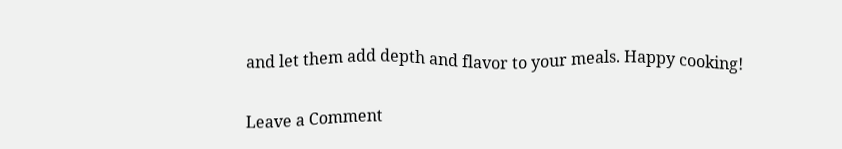and let them add depth and flavor to your meals. Happy cooking!

Leave a Comment